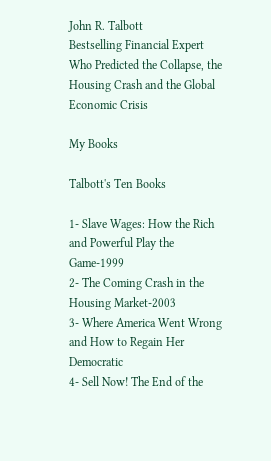John R. Talbott
Bestselling Financial Expert Who Predicted the Collapse, the Housing Crash and the Global Economic Crisis

My Books

Talbott's Ten Books

1- Slave Wages: How the Rich and Powerful Play the Game-1999
2- The Coming Crash in the Housing Market-2003
3- Where America Went Wrong and How to Regain Her Democratic
4- Sell Now! The End of the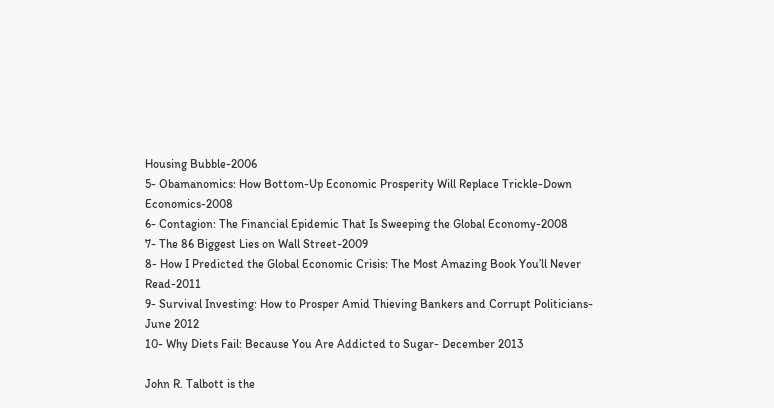Housing Bubble-2006
5- Obamanomics: How Bottom-Up Economic Prosperity Will Replace Trickle-Down Economics-2008
6- Contagion: The Financial Epidemic That Is Sweeping the Global Economy-2008
7- The 86 Biggest Lies on Wall Street-2009
8- How I Predicted the Global Economic Crisis: The Most Amazing Book You’ll Never Read-2011
9- Survival Investing: How to Prosper Amid Thieving Bankers and Corrupt Politicians-June 2012
10- Why Diets Fail: Because You Are Addicted to Sugar- December 2013

John R. Talbott is the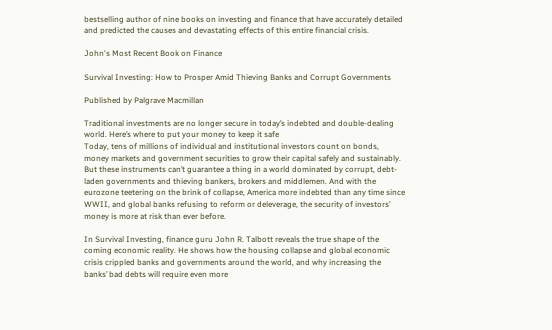bestselling author of nine books on investing and finance that have accurately detailed and predicted the causes and devastating effects of this entire financial crisis.

John's Most Recent Book on Finance

Survival Investing: How to Prosper Amid Thieving Banks and Corrupt Governments

Published by Palgrave Macmillan

Traditional investments are no longer secure in today’s indebted and double-dealing world. Here’s where to put your money to keep it safe
Today, tens of millions of individual and institutional investors count on bonds, money markets and government securities to grow their capital safely and sustainably. But these instruments can’t guarantee a thing in a world dominated by corrupt, debt-laden governments and thieving bankers, brokers and middlemen. And with the eurozone teetering on the brink of collapse, America more indebted than any time since WWII, and global banks refusing to reform or deleverage, the security of investors’ money is more at risk than ever before.

In Survival Investing, finance guru John R. Talbott reveals the true shape of the coming economic reality. He shows how the housing collapse and global economic crisis crippled banks and governments around the world, and why increasing the banks’ bad debts will require even more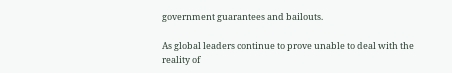government guarantees and bailouts.

As global leaders continue to prove unable to deal with the reality of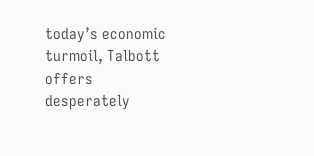today’s economic turmoil, Talbott offers desperately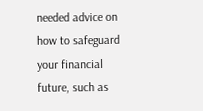needed advice on how to safeguard your financial future, such as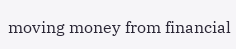moving money from financial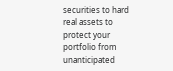securities to hard real assets to protect your portfolio from unanticipated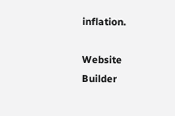inflation.

Website Builder